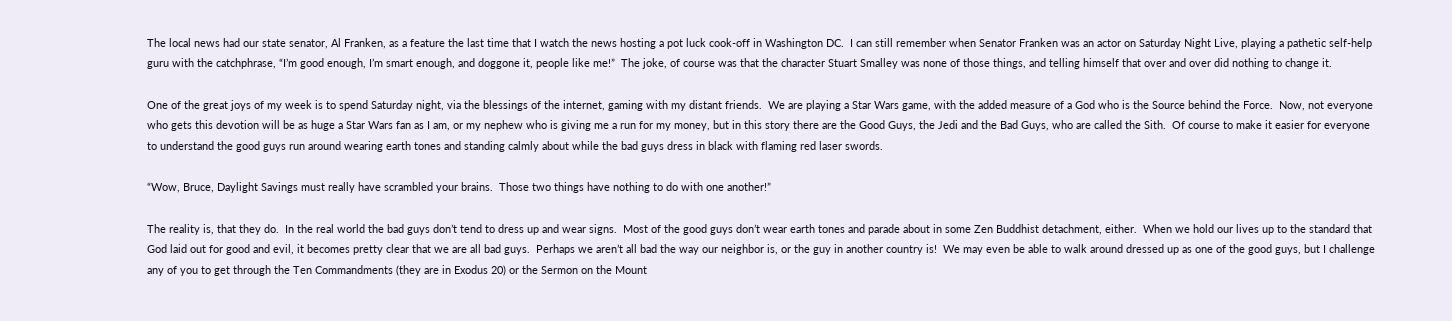The local news had our state senator, Al Franken, as a feature the last time that I watch the news hosting a pot luck cook-off in Washington DC.  I can still remember when Senator Franken was an actor on Saturday Night Live, playing a pathetic self-help guru with the catchphrase, “I’m good enough, I’m smart enough, and doggone it, people like me!”  The joke, of course was that the character Stuart Smalley was none of those things, and telling himself that over and over did nothing to change it.

One of the great joys of my week is to spend Saturday night, via the blessings of the internet, gaming with my distant friends.  We are playing a Star Wars game, with the added measure of a God who is the Source behind the Force.  Now, not everyone who gets this devotion will be as huge a Star Wars fan as I am, or my nephew who is giving me a run for my money, but in this story there are the Good Guys, the Jedi and the Bad Guys, who are called the Sith.  Of course to make it easier for everyone to understand the good guys run around wearing earth tones and standing calmly about while the bad guys dress in black with flaming red laser swords.

“Wow, Bruce, Daylight Savings must really have scrambled your brains.  Those two things have nothing to do with one another!”

The reality is, that they do.  In the real world the bad guys don’t tend to dress up and wear signs.  Most of the good guys don’t wear earth tones and parade about in some Zen Buddhist detachment, either.  When we hold our lives up to the standard that God laid out for good and evil, it becomes pretty clear that we are all bad guys.  Perhaps we aren’t all bad the way our neighbor is, or the guy in another country is!  We may even be able to walk around dressed up as one of the good guys, but I challenge any of you to get through the Ten Commandments (they are in Exodus 20) or the Sermon on the Mount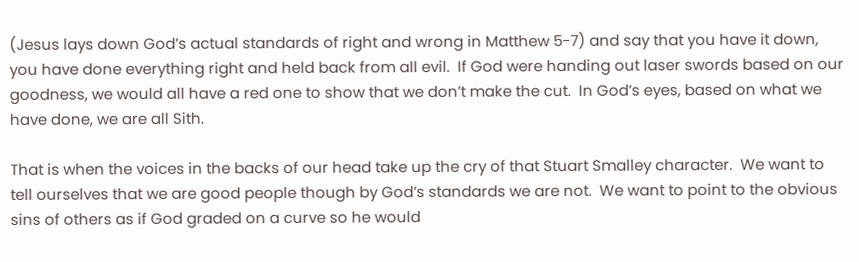(Jesus lays down God’s actual standards of right and wrong in Matthew 5-7) and say that you have it down, you have done everything right and held back from all evil.  If God were handing out laser swords based on our goodness, we would all have a red one to show that we don’t make the cut.  In God’s eyes, based on what we have done, we are all Sith.

That is when the voices in the backs of our head take up the cry of that Stuart Smalley character.  We want to tell ourselves that we are good people though by God’s standards we are not.  We want to point to the obvious sins of others as if God graded on a curve so he would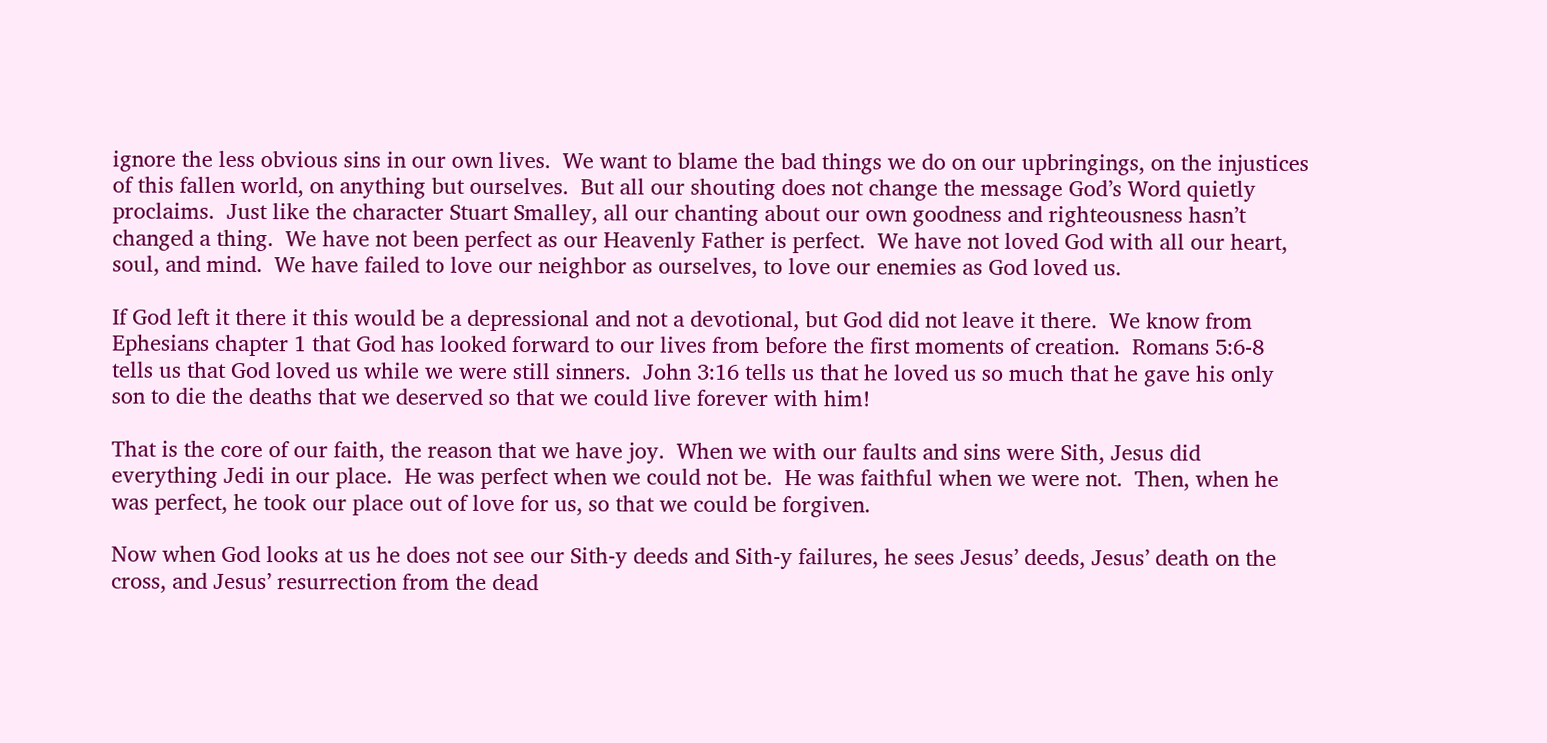ignore the less obvious sins in our own lives.  We want to blame the bad things we do on our upbringings, on the injustices of this fallen world, on anything but ourselves.  But all our shouting does not change the message God’s Word quietly proclaims.  Just like the character Stuart Smalley, all our chanting about our own goodness and righteousness hasn’t changed a thing.  We have not been perfect as our Heavenly Father is perfect.  We have not loved God with all our heart, soul, and mind.  We have failed to love our neighbor as ourselves, to love our enemies as God loved us.

If God left it there it this would be a depressional and not a devotional, but God did not leave it there.  We know from Ephesians chapter 1 that God has looked forward to our lives from before the first moments of creation.  Romans 5:6-8 tells us that God loved us while we were still sinners.  John 3:16 tells us that he loved us so much that he gave his only son to die the deaths that we deserved so that we could live forever with him!

That is the core of our faith, the reason that we have joy.  When we with our faults and sins were Sith, Jesus did everything Jedi in our place.  He was perfect when we could not be.  He was faithful when we were not.  Then, when he was perfect, he took our place out of love for us, so that we could be forgiven.

Now when God looks at us he does not see our Sith-y deeds and Sith-y failures, he sees Jesus’ deeds, Jesus’ death on the cross, and Jesus’ resurrection from the dead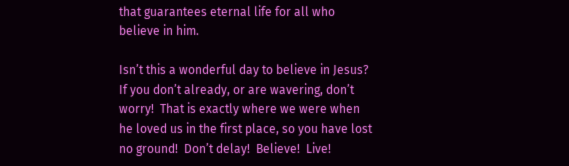that guarantees eternal life for all who believe in him.

Isn’t this a wonderful day to believe in Jesus?  If you don’t already, or are wavering, don’t worry!  That is exactly where we were when he loved us in the first place, so you have lost no ground!  Don’t delay!  Believe!  Live!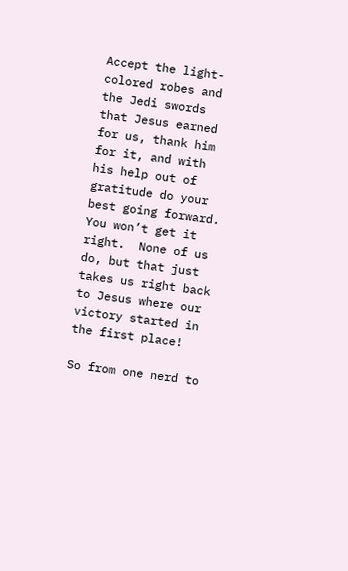Accept the light-colored robes and the Jedi swords that Jesus earned for us, thank him for it, and with his help out of gratitude do your best going forward.  You won’t get it right.  None of us do, but that just takes us right back to Jesus where our victory started in the first place!

So from one nerd to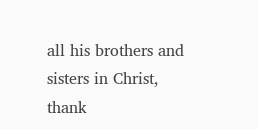all his brothers and sisters in Christ, thank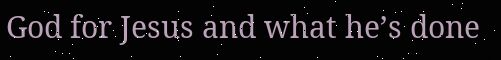God for Jesus and what he’s done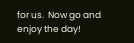for us.  Now go and enjoy the day!